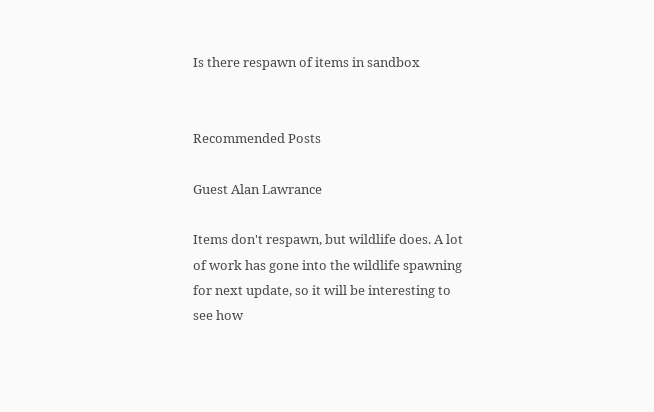Is there respawn of items in sandbox


Recommended Posts

Guest Alan Lawrance

Items don't respawn, but wildlife does. A lot of work has gone into the wildlife spawning for next update, so it will be interesting to see how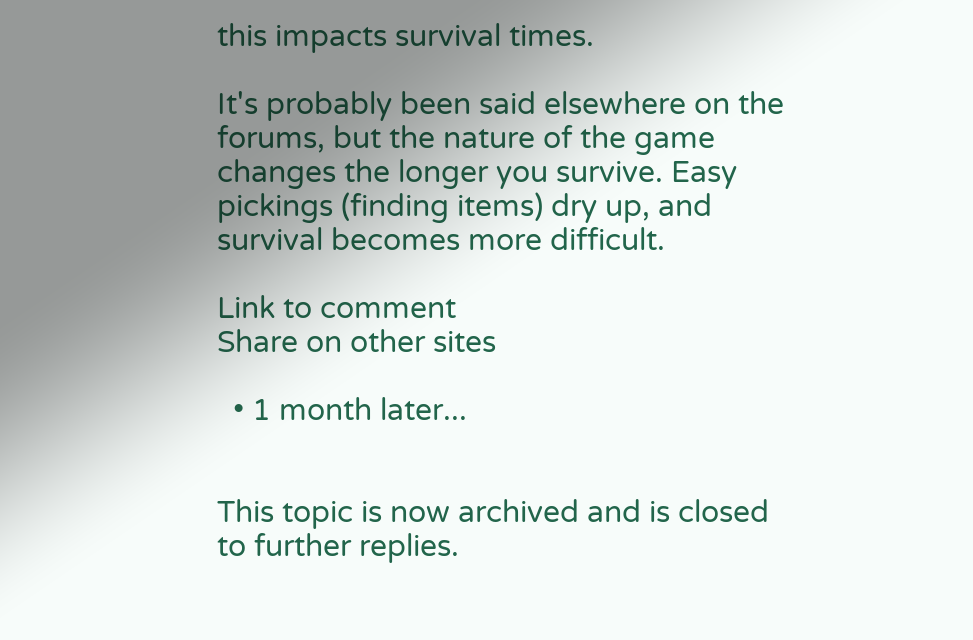this impacts survival times.

It's probably been said elsewhere on the forums, but the nature of the game changes the longer you survive. Easy pickings (finding items) dry up, and survival becomes more difficult.

Link to comment
Share on other sites

  • 1 month later...


This topic is now archived and is closed to further replies.